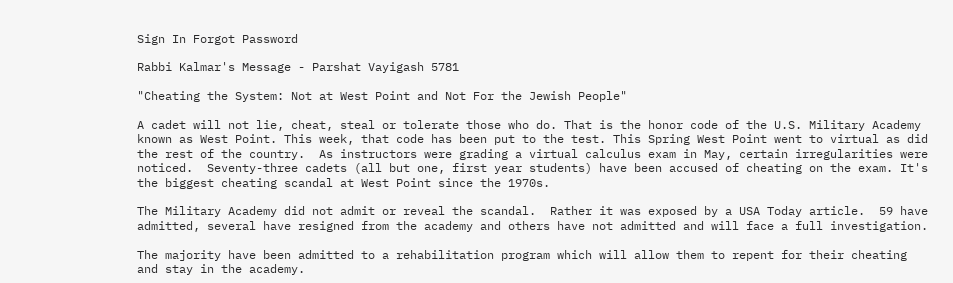Sign In Forgot Password

Rabbi Kalmar's Message - Parshat Vayigash 5781

"Cheating the System: Not at West Point and Not For the Jewish People"

A cadet will not lie, cheat, steal or tolerate those who do. That is the honor code of the U.S. Military Academy known as West Point. This week, that code has been put to the test. This Spring West Point went to virtual as did the rest of the country.  As instructors were grading a virtual calculus exam in May, certain irregularities were noticed.  Seventy-three cadets (all but one, first year students) have been accused of cheating on the exam. It's the biggest cheating scandal at West Point since the 1970s.

The Military Academy did not admit or reveal the scandal.  Rather it was exposed by a USA Today article.  59 have admitted, several have resigned from the academy and others have not admitted and will face a full investigation.

The majority have been admitted to a rehabilitation program which will allow them to repent for their cheating and stay in the academy.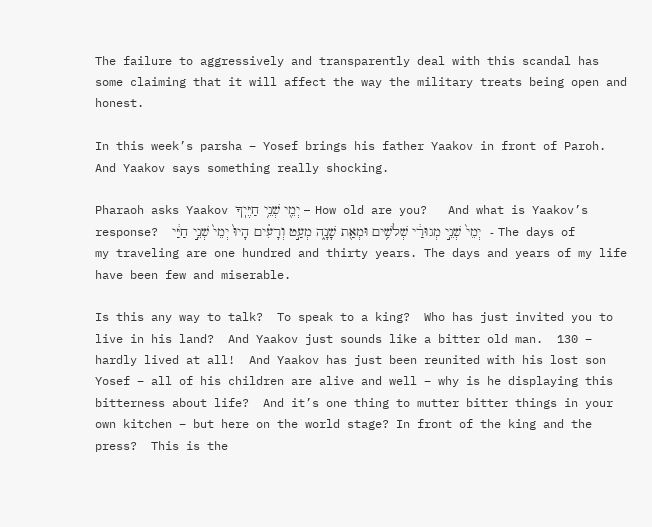The failure to aggressively and transparently deal with this scandal has some claiming that it will affect the way the military treats being open and honest.

In this week’s parsha – Yosef brings his father Yaakov in front of Paroh.  And Yaakov says something really shocking.

Pharaoh asks Yaakov יְמֵ֖י שְׁנֵ֥י חַיֶּיֽךָ – How old are you?   And what is Yaakov’s response?  יְמֵי֙ שְׁנֵ֣י מְגוּרַ֔י שְׁלשִׁ֥ים וּמְאַ֖ת שָׁנָ֑ה מְעַ֣ט וְרָעִ֗ים הָיוּ֙ יְמֵי֙ שְׁנֵ֣י חַיַּ֔י  - The days of my traveling are one hundred and thirty years. The days and years of my life have been few and miserable.

Is this any way to talk?  To speak to a king?  Who has just invited you to live in his land?  And Yaakov just sounds like a bitter old man.  130 – hardly lived at all!  And Yaakov has just been reunited with his lost son Yosef – all of his children are alive and well – why is he displaying this bitterness about life?  And it’s one thing to mutter bitter things in your own kitchen – but here on the world stage? In front of the king and the press?  This is the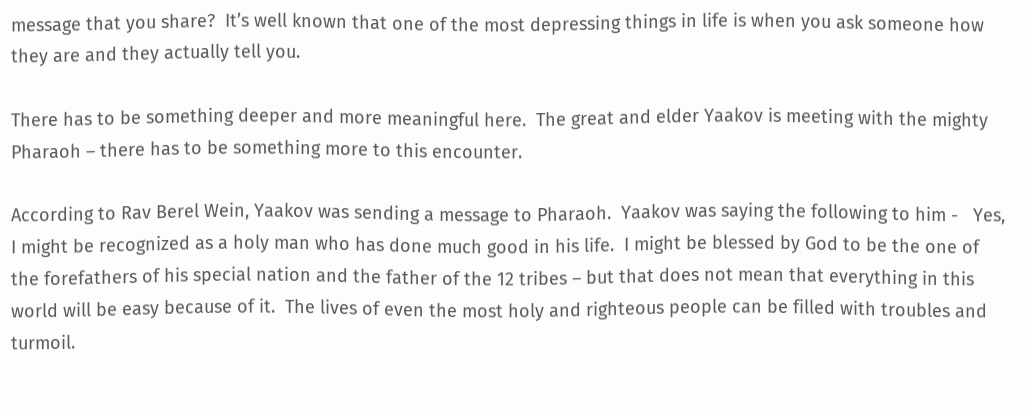message that you share?  It’s well known that one of the most depressing things in life is when you ask someone how they are and they actually tell you.

There has to be something deeper and more meaningful here.  The great and elder Yaakov is meeting with the mighty Pharaoh – there has to be something more to this encounter.

According to Rav Berel Wein, Yaakov was sending a message to Pharaoh.  Yaakov was saying the following to him -   Yes, I might be recognized as a holy man who has done much good in his life.  I might be blessed by God to be the one of the forefathers of his special nation and the father of the 12 tribes – but that does not mean that everything in this world will be easy because of it.  The lives of even the most holy and righteous people can be filled with troubles and turmoil.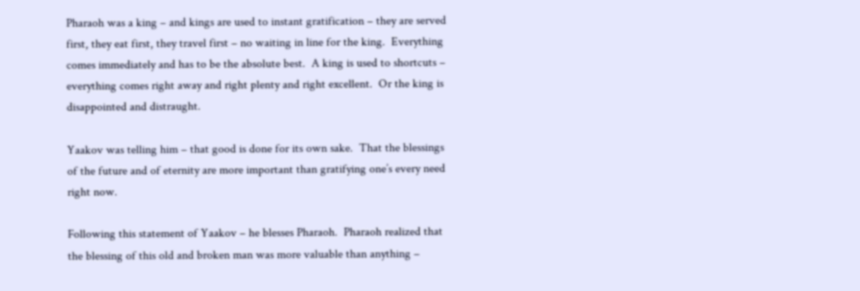Pharaoh was a king – and kings are used to instant gratification – they are served first, they eat first, they travel first – no waiting in line for the king.  Everything comes immediately and has to be the absolute best.  A king is used to shortcuts – everything comes right away and right plenty and right excellent.  Or the king is disappointed and distraught.

Yaakov was telling him – that good is done for its own sake.  That the blessings of the future and of eternity are more important than gratifying one’s every need right now.

Following this statement of Yaakov – he blesses Pharaoh.  Pharaoh realized that the blessing of this old and broken man was more valuable than anything –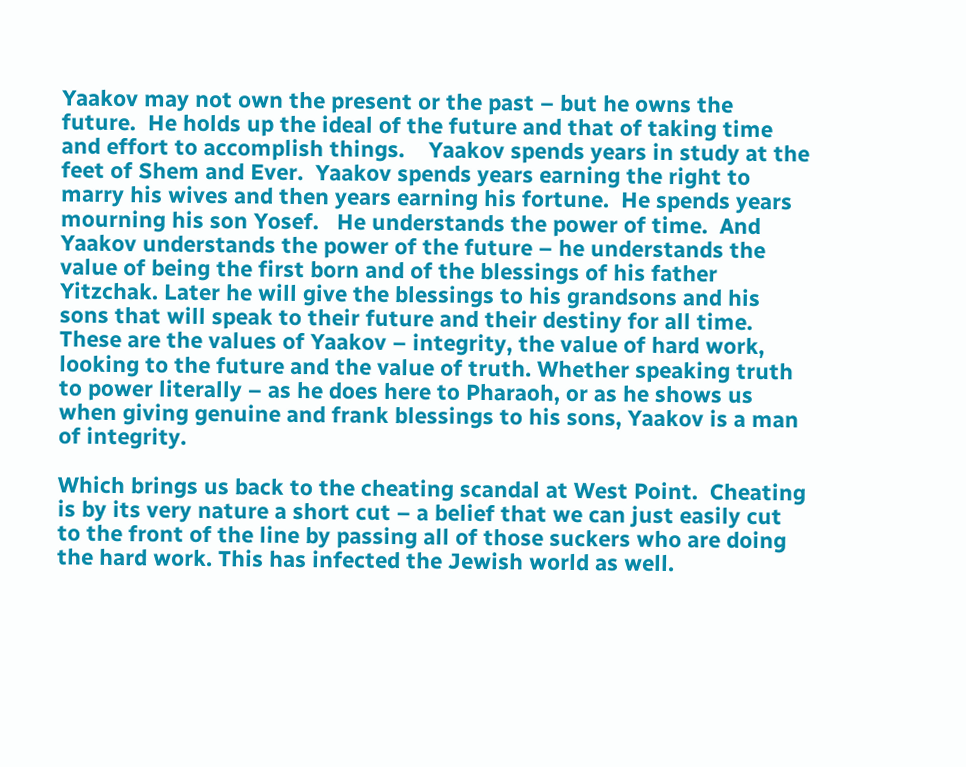Yaakov may not own the present or the past – but he owns the future.  He holds up the ideal of the future and that of taking time and effort to accomplish things.    Yaakov spends years in study at the feet of Shem and Ever.  Yaakov spends years earning the right to marry his wives and then years earning his fortune.  He spends years mourning his son Yosef.   He understands the power of time.  And Yaakov understands the power of the future – he understands the value of being the first born and of the blessings of his father Yitzchak. Later he will give the blessings to his grandsons and his sons that will speak to their future and their destiny for all time.   These are the values of Yaakov – integrity, the value of hard work, looking to the future and the value of truth. Whether speaking truth to power literally – as he does here to Pharaoh, or as he shows us when giving genuine and frank blessings to his sons, Yaakov is a man of integrity.

Which brings us back to the cheating scandal at West Point.  Cheating is by its very nature a short cut – a belief that we can just easily cut to the front of the line by passing all of those suckers who are doing the hard work. This has infected the Jewish world as well.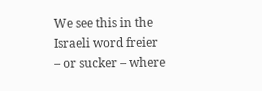We see this in the Israeli word freier – or sucker – where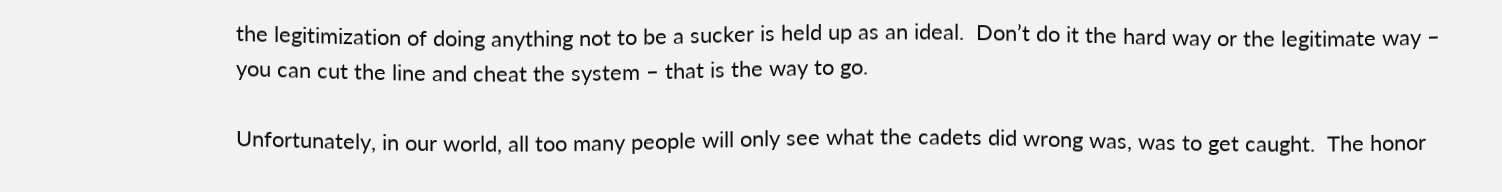the legitimization of doing anything not to be a sucker is held up as an ideal.  Don’t do it the hard way or the legitimate way – you can cut the line and cheat the system – that is the way to go.

Unfortunately, in our world, all too many people will only see what the cadets did wrong was, was to get caught.  The honor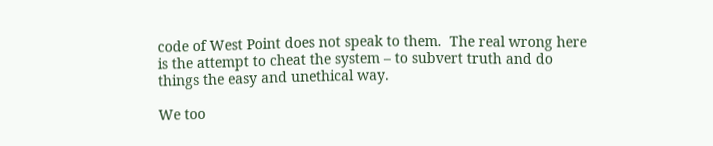code of West Point does not speak to them.  The real wrong here is the attempt to cheat the system – to subvert truth and do things the easy and unethical way.

We too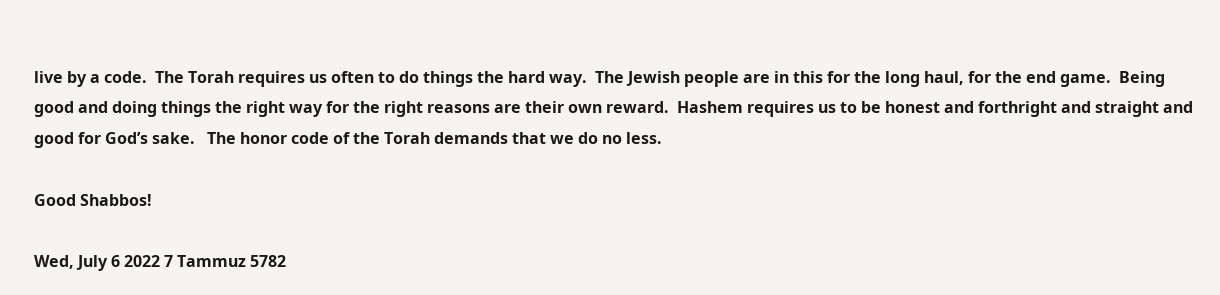live by a code.  The Torah requires us often to do things the hard way.  The Jewish people are in this for the long haul, for the end game.  Being good and doing things the right way for the right reasons are their own reward.  Hashem requires us to be honest and forthright and straight and good for God’s sake.   The honor code of the Torah demands that we do no less.

Good Shabbos!

Wed, July 6 2022 7 Tammuz 5782